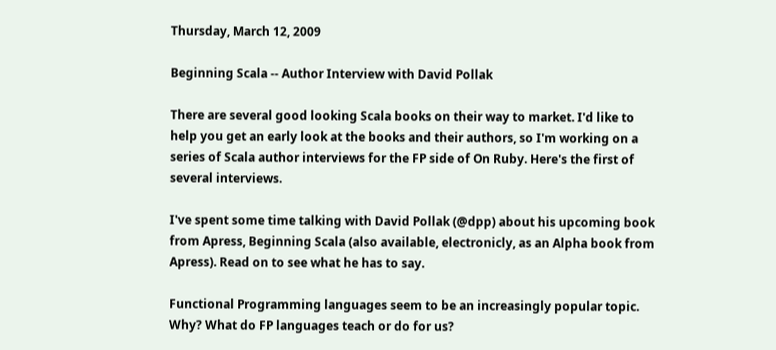Thursday, March 12, 2009

Beginning Scala -- Author Interview with David Pollak

There are several good looking Scala books on their way to market. I'd like to help you get an early look at the books and their authors, so I'm working on a series of Scala author interviews for the FP side of On Ruby. Here's the first of several interviews.

I've spent some time talking with David Pollak (@dpp) about his upcoming book from Apress, Beginning Scala (also available, electronicly, as an Alpha book from Apress). Read on to see what he has to say.

Functional Programming languages seem to be an increasingly popular topic. Why? What do FP languages teach or do for us?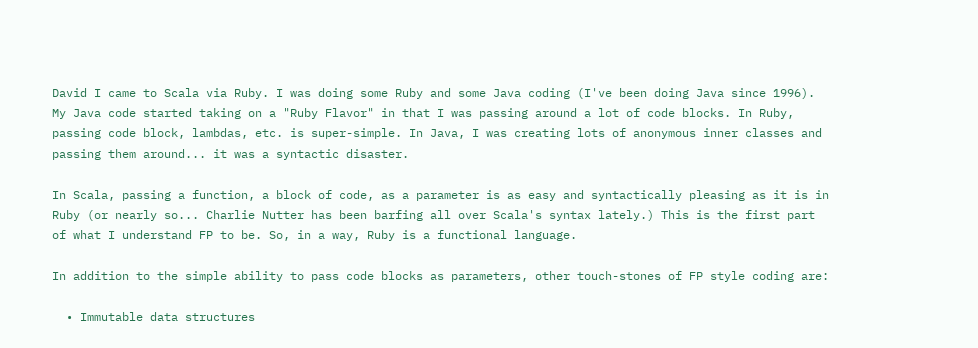David I came to Scala via Ruby. I was doing some Ruby and some Java coding (I've been doing Java since 1996). My Java code started taking on a "Ruby Flavor" in that I was passing around a lot of code blocks. In Ruby, passing code block, lambdas, etc. is super-simple. In Java, I was creating lots of anonymous inner classes and passing them around... it was a syntactic disaster.

In Scala, passing a function, a block of code, as a parameter is as easy and syntactically pleasing as it is in Ruby (or nearly so... Charlie Nutter has been barfing all over Scala's syntax lately.) This is the first part of what I understand FP to be. So, in a way, Ruby is a functional language.

In addition to the simple ability to pass code blocks as parameters, other touch-stones of FP style coding are:

  • Immutable data structures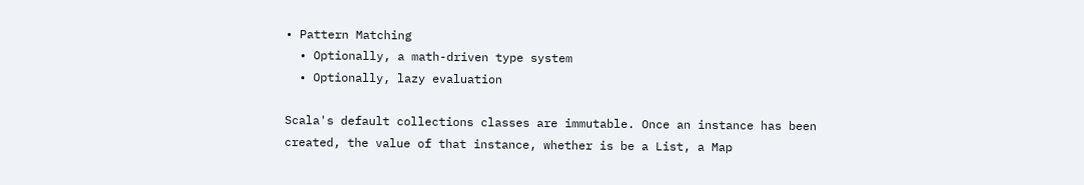• Pattern Matching
  • Optionally, a math-driven type system
  • Optionally, lazy evaluation

Scala's default collections classes are immutable. Once an instance has been created, the value of that instance, whether is be a List, a Map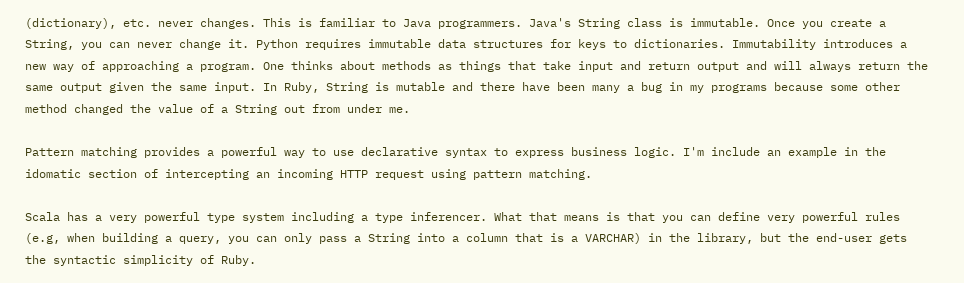(dictionary), etc. never changes. This is familiar to Java programmers. Java's String class is immutable. Once you create a String, you can never change it. Python requires immutable data structures for keys to dictionaries. Immutability introduces a new way of approaching a program. One thinks about methods as things that take input and return output and will always return the same output given the same input. In Ruby, String is mutable and there have been many a bug in my programs because some other method changed the value of a String out from under me.

Pattern matching provides a powerful way to use declarative syntax to express business logic. I'm include an example in the idomatic section of intercepting an incoming HTTP request using pattern matching.

Scala has a very powerful type system including a type inferencer. What that means is that you can define very powerful rules (e.g, when building a query, you can only pass a String into a column that is a VARCHAR) in the library, but the end-user gets the syntactic simplicity of Ruby.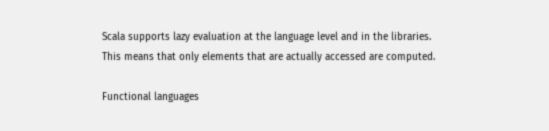Scala supports lazy evaluation at the language level and in the libraries. This means that only elements that are actually accessed are computed.

Functional languages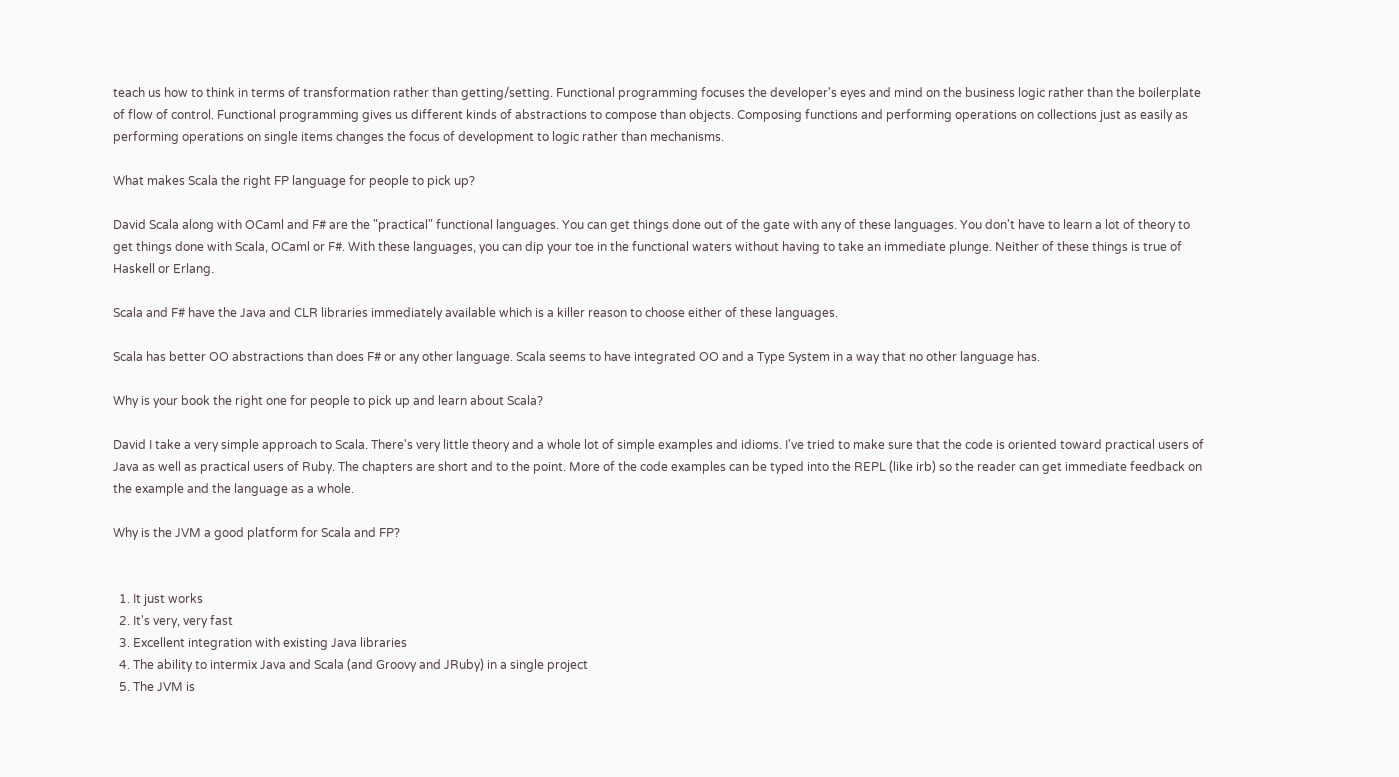teach us how to think in terms of transformation rather than getting/setting. Functional programming focuses the developer's eyes and mind on the business logic rather than the boilerplate of flow of control. Functional programming gives us different kinds of abstractions to compose than objects. Composing functions and performing operations on collections just as easily as performing operations on single items changes the focus of development to logic rather than mechanisms.

What makes Scala the right FP language for people to pick up?

David Scala along with OCaml and F# are the "practical" functional languages. You can get things done out of the gate with any of these languages. You don't have to learn a lot of theory to get things done with Scala, OCaml or F#. With these languages, you can dip your toe in the functional waters without having to take an immediate plunge. Neither of these things is true of Haskell or Erlang.

Scala and F# have the Java and CLR libraries immediately available which is a killer reason to choose either of these languages.

Scala has better OO abstractions than does F# or any other language. Scala seems to have integrated OO and a Type System in a way that no other language has.

Why is your book the right one for people to pick up and learn about Scala?

David I take a very simple approach to Scala. There's very little theory and a whole lot of simple examples and idioms. I've tried to make sure that the code is oriented toward practical users of Java as well as practical users of Ruby. The chapters are short and to the point. More of the code examples can be typed into the REPL (like irb) so the reader can get immediate feedback on the example and the language as a whole.

Why is the JVM a good platform for Scala and FP?


  1. It just works
  2. It's very, very fast
  3. Excellent integration with existing Java libraries
  4. The ability to intermix Java and Scala (and Groovy and JRuby) in a single project
  5. The JVM is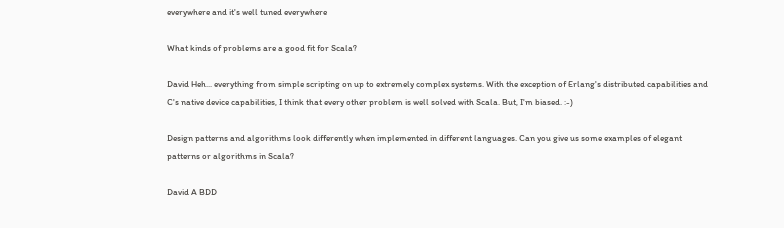everywhere and it's well tuned everywhere

What kinds of problems are a good fit for Scala?

David Heh... everything from simple scripting on up to extremely complex systems. With the exception of Erlang's distributed capabilities and C's native device capabilities, I think that every other problem is well solved with Scala. But, I'm biased. :-)

Design patterns and algorithms look differently when implemented in different languages. Can you give us some examples of elegant patterns or algorithms in Scala?

David A BDD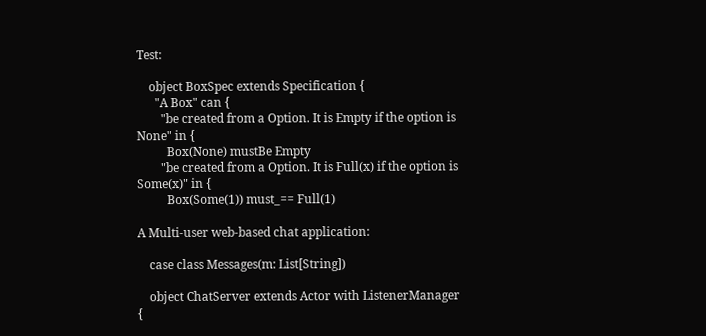Test:

    object BoxSpec extends Specification {
      "A Box" can {
        "be created from a Option. It is Empty if the option is None" in {
          Box(None) mustBe Empty
        "be created from a Option. It is Full(x) if the option is Some(x)" in {
          Box(Some(1)) must_== Full(1)

A Multi-user web-based chat application:

    case class Messages(m: List[String])

    object ChatServer extends Actor with ListenerManager {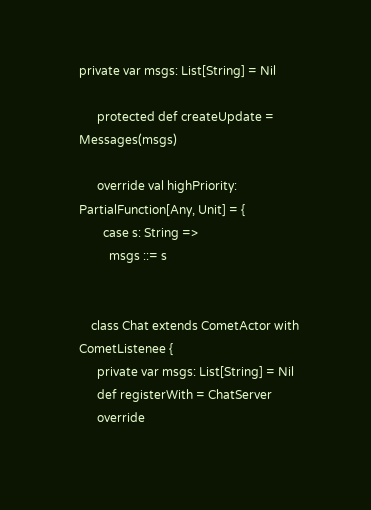private var msgs: List[String] = Nil

      protected def createUpdate = Messages(msgs)

      override val highPriority: PartialFunction[Any, Unit] = {
        case s: String =>
          msgs ::= s


    class Chat extends CometActor with CometListenee {
      private var msgs: List[String] = Nil
      def registerWith = ChatServer
      override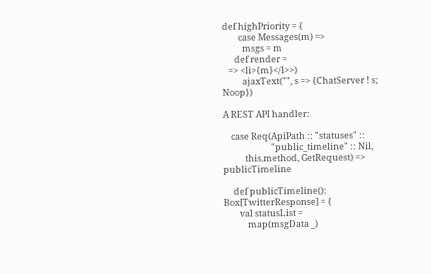def highPriority = {
        case Messages(m) =>
          msgs = m
      def render =
   => <li>{m}</l>>)
          ajaxText("", s => {ChatServer ! s; Noop})

A REST API handler:

    case Req(ApiPath :: "statuses" ::
                        "public_timeline" :: Nil,
           this.method, GetRequest) => publicTimeline

     def publicTimeline(): Box[TwitterResponse] = {
        val statusList =
            map(msgData _)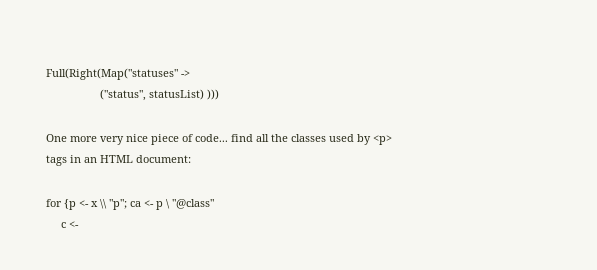Full(Right(Map("statuses" ->
                  ("status", statusList) )))

One more very nice piece of code... find all the classes used by <p> tags in an HTML document:

for {p <- x \\ "p"; ca <- p \ "@class"
     c <-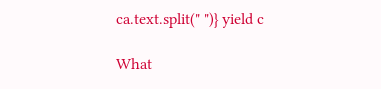ca.text.split(" ")} yield c

What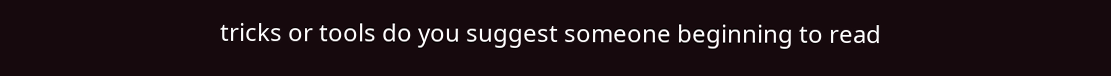tricks or tools do you suggest someone beginning to read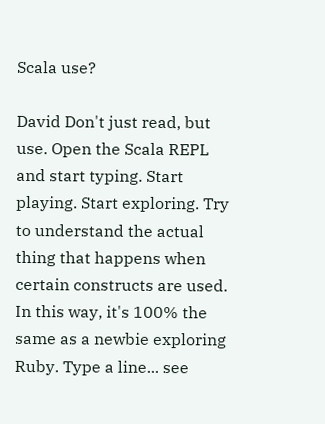Scala use?

David Don't just read, but use. Open the Scala REPL and start typing. Start playing. Start exploring. Try to understand the actual thing that happens when certain constructs are used. In this way, it's 100% the same as a newbie exploring Ruby. Type a line... see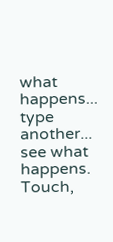what happens... type another... see what happens. Touch,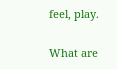feel, play.

What are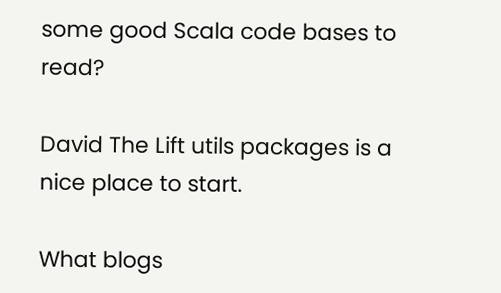some good Scala code bases to read?

David The Lift utils packages is a nice place to start.

What blogs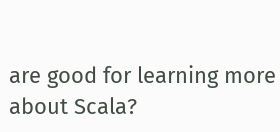are good for learning more about Scala?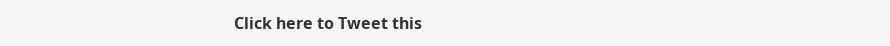Click here to Tweet this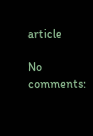article

No comments: